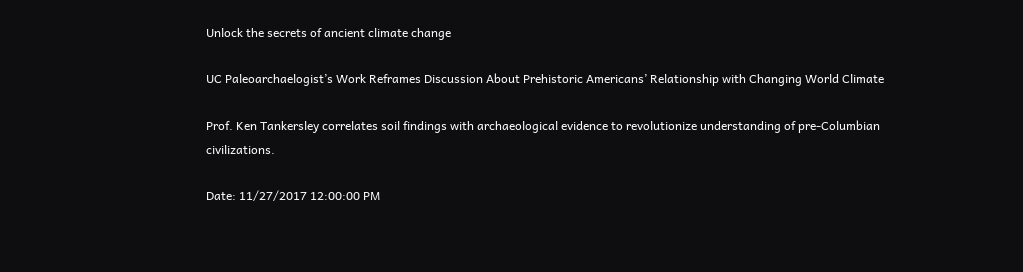Unlock the secrets of ancient climate change

UC Paleoarchaelogist’s Work Reframes Discussion About Prehistoric Americans’ Relationship with Changing World Climate

Prof. Ken Tankersley correlates soil findings with archaeological evidence to revolutionize understanding of pre-Columbian civilizations.

Date: 11/27/2017 12:00:00 PM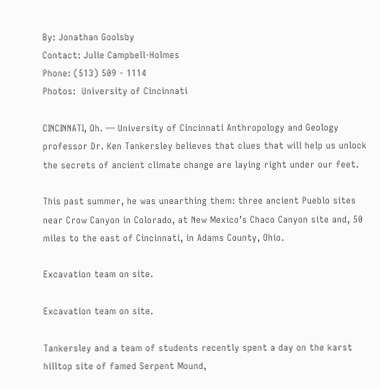By: Jonathan Goolsby
Contact: Julie Campbell-Holmes
Phone: (513) 509 - 1114
Photos:  University of Cincinnati

CINCINNATI, Oh. — University of Cincinnati Anthropology and Geology professor Dr. Ken Tankersley believes that clues that will help us unlock the secrets of ancient climate change are laying right under our feet.

This past summer, he was unearthing them: three ancient Pueblo sites near Crow Canyon in Colorado, at New Mexico’s Chaco Canyon site and, 50 miles to the east of Cincinnati, in Adams County, Ohio.

Excavation team on site.

Excavation team on site.

Tankersley and a team of students recently spent a day on the karst hilltop site of famed Serpent Mound,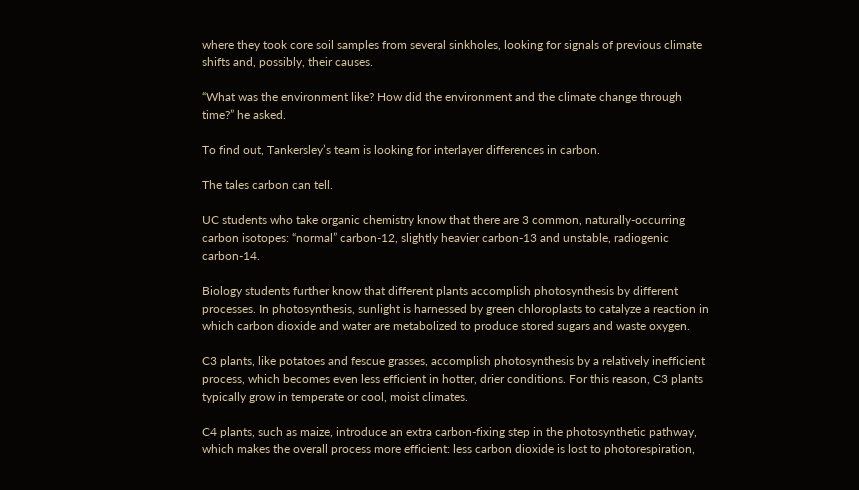where they took core soil samples from several sinkholes, looking for signals of previous climate shifts and, possibly, their causes.

“What was the environment like? How did the environment and the climate change through time?” he asked.

To find out, Tankersley’s team is looking for interlayer differences in carbon.

The tales carbon can tell.

UC students who take organic chemistry know that there are 3 common, naturally-occurring carbon isotopes: “normal” carbon-12, slightly heavier carbon-13 and unstable, radiogenic carbon-14.

Biology students further know that different plants accomplish photosynthesis by different processes. In photosynthesis, sunlight is harnessed by green chloroplasts to catalyze a reaction in which carbon dioxide and water are metabolized to produce stored sugars and waste oxygen.

C3 plants, like potatoes and fescue grasses, accomplish photosynthesis by a relatively inefficient process, which becomes even less efficient in hotter, drier conditions. For this reason, C3 plants typically grow in temperate or cool, moist climates.

C4 plants, such as maize, introduce an extra carbon-fixing step in the photosynthetic pathway, which makes the overall process more efficient: less carbon dioxide is lost to photorespiration,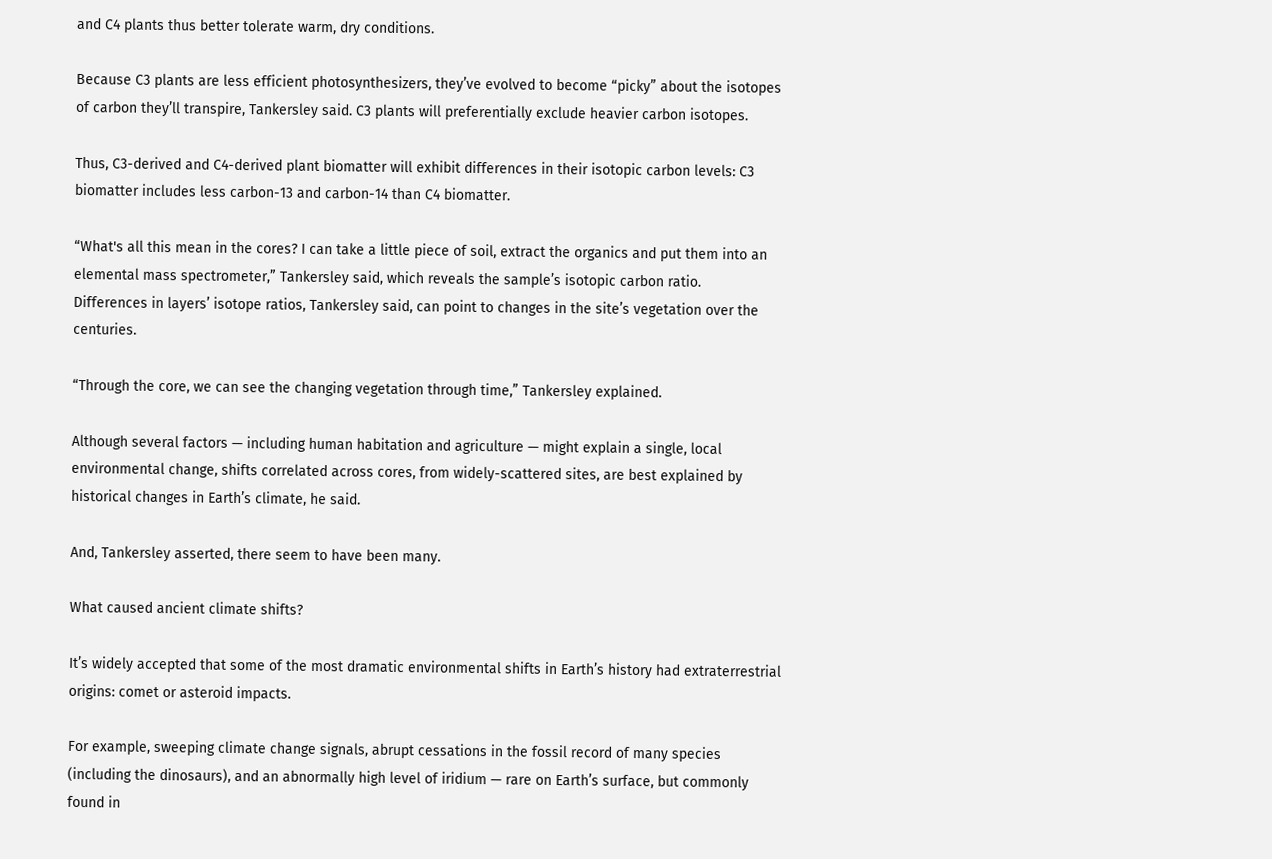and C4 plants thus better tolerate warm, dry conditions.

Because C3 plants are less efficient photosynthesizers, they’ve evolved to become “picky” about the isotopes of carbon they’ll transpire, Tankersley said. C3 plants will preferentially exclude heavier carbon isotopes.

Thus, C3-derived and C4-derived plant biomatter will exhibit differences in their isotopic carbon levels: C3 biomatter includes less carbon-13 and carbon-14 than C4 biomatter.

“What's all this mean in the cores? I can take a little piece of soil, extract the organics and put them into an elemental mass spectrometer,” Tankersley said, which reveals the sample’s isotopic carbon ratio.
Differences in layers’ isotope ratios, Tankersley said, can point to changes in the site’s vegetation over the centuries.

“Through the core, we can see the changing vegetation through time,” Tankersley explained.

Although several factors — including human habitation and agriculture — might explain a single, local environmental change, shifts correlated across cores, from widely-scattered sites, are best explained by historical changes in Earth’s climate, he said.

And, Tankersley asserted, there seem to have been many.

What caused ancient climate shifts?

It’s widely accepted that some of the most dramatic environmental shifts in Earth’s history had extraterrestrial origins: comet or asteroid impacts.

For example, sweeping climate change signals, abrupt cessations in the fossil record of many species (including the dinosaurs), and an abnormally high level of iridium — rare on Earth’s surface, but commonly found in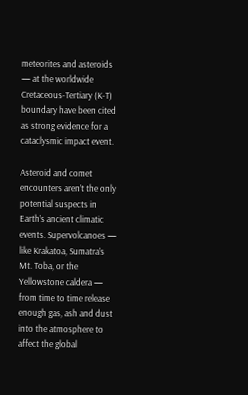meteorites and asteroids — at the worldwide Cretaceous-Tertiary (K-T) boundary have been cited as strong evidence for a cataclysmic impact event.

Asteroid and comet encounters aren’t the only potential suspects in Earth’s ancient climatic events. Supervolcanoes — like Krakatoa, Sumatra’s Mt. Toba, or the Yellowstone caldera — from time to time release enough gas, ash and dust into the atmosphere to affect the global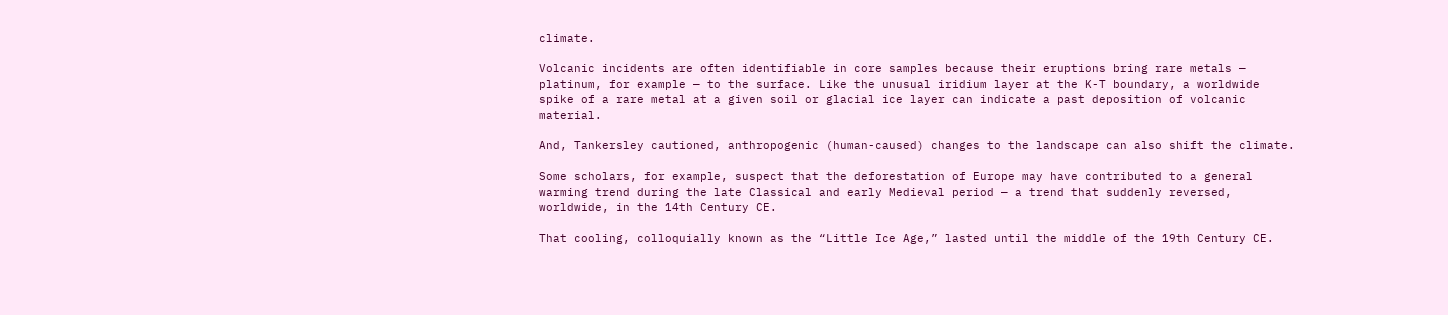climate.

Volcanic incidents are often identifiable in core samples because their eruptions bring rare metals — platinum, for example — to the surface. Like the unusual iridium layer at the K-T boundary, a worldwide spike of a rare metal at a given soil or glacial ice layer can indicate a past deposition of volcanic material.

And, Tankersley cautioned, anthropogenic (human-caused) changes to the landscape can also shift the climate.

Some scholars, for example, suspect that the deforestation of Europe may have contributed to a general warming trend during the late Classical and early Medieval period — a trend that suddenly reversed, worldwide, in the 14th Century CE.

That cooling, colloquially known as the “Little Ice Age,” lasted until the middle of the 19th Century CE.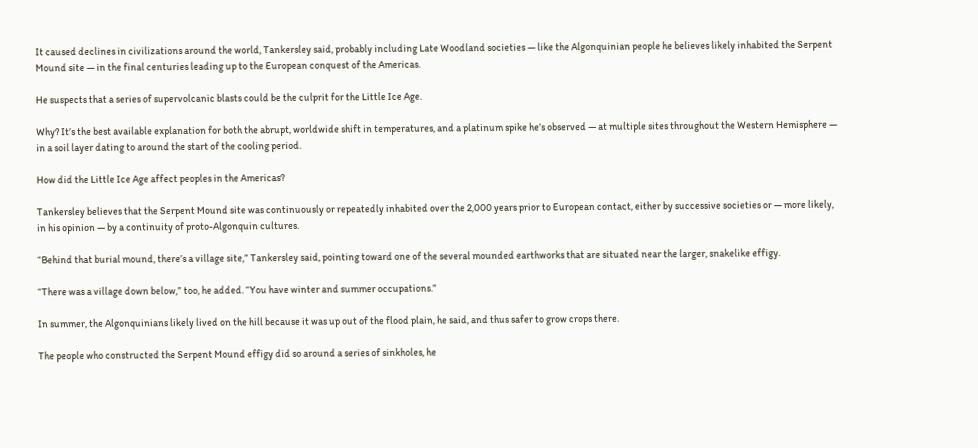It caused declines in civilizations around the world, Tankersley said, probably including Late Woodland societies — like the Algonquinian people he believes likely inhabited the Serpent Mound site — in the final centuries leading up to the European conquest of the Americas.

He suspects that a series of supervolcanic blasts could be the culprit for the Little Ice Age.

Why? It’s the best available explanation for both the abrupt, worldwide shift in temperatures, and a platinum spike he’s observed — at multiple sites throughout the Western Hemisphere — in a soil layer dating to around the start of the cooling period.

How did the Little Ice Age affect peoples in the Americas?

Tankersley believes that the Serpent Mound site was continuously or repeatedly inhabited over the 2,000 years prior to European contact, either by successive societies or — more likely, in his opinion — by a continuity of proto-Algonquin cultures.

“Behind that burial mound, there’s a village site,” Tankersley said, pointing toward one of the several mounded earthworks that are situated near the larger, snakelike effigy.

“There was a village down below,” too, he added. “You have winter and summer occupations.”

In summer, the Algonquinians likely lived on the hill because it was up out of the flood plain, he said, and thus safer to grow crops there.

The people who constructed the Serpent Mound effigy did so around a series of sinkholes, he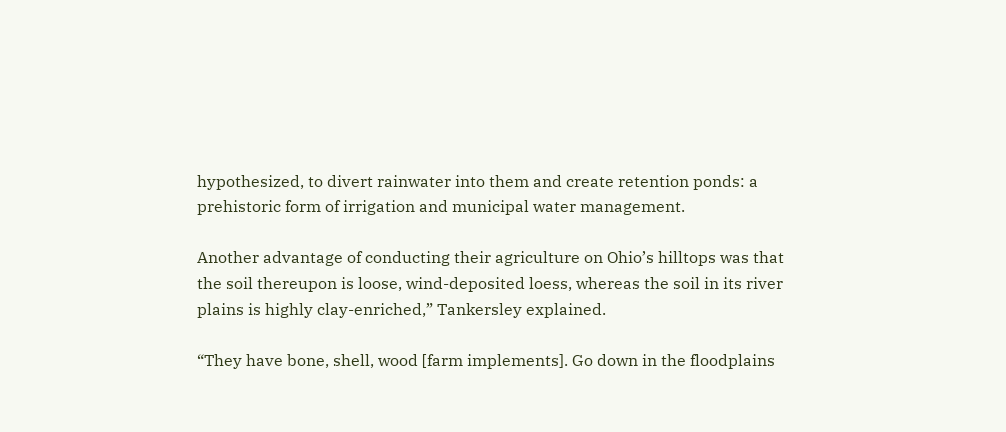hypothesized, to divert rainwater into them and create retention ponds: a prehistoric form of irrigation and municipal water management.

Another advantage of conducting their agriculture on Ohio’s hilltops was that the soil thereupon is loose, wind-deposited loess, whereas the soil in its river plains is highly clay-enriched,” Tankersley explained.

“They have bone, shell, wood [farm implements]. Go down in the floodplains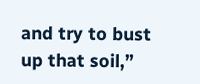and try to bust up that soil,”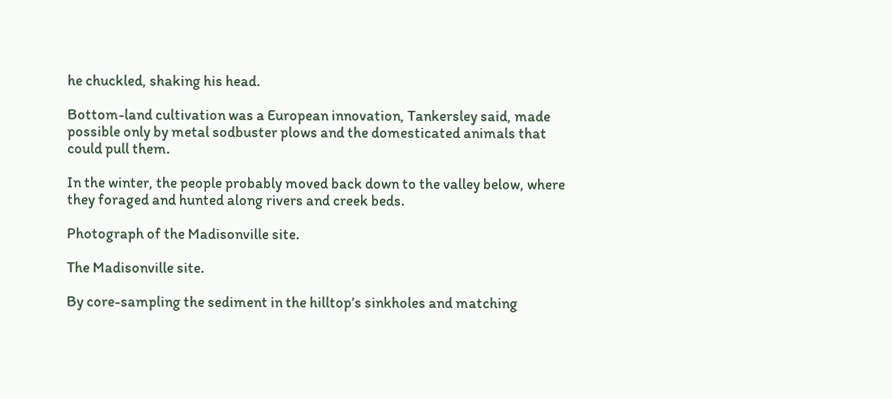he chuckled, shaking his head.

Bottom-land cultivation was a European innovation, Tankersley said, made possible only by metal sodbuster plows and the domesticated animals that could pull them.

In the winter, the people probably moved back down to the valley below, where they foraged and hunted along rivers and creek beds.

Photograph of the Madisonville site.

The Madisonville site.

By core-sampling the sediment in the hilltop’s sinkholes and matching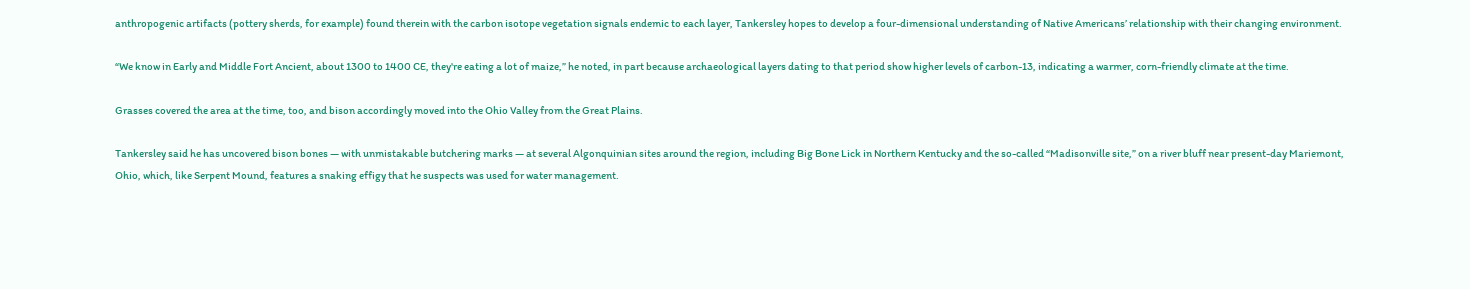anthropogenic artifacts (pottery sherds, for example) found therein with the carbon isotope vegetation signals endemic to each layer, Tankersley hopes to develop a four-dimensional understanding of Native Americans’ relationship with their changing environment.

“We know in Early and Middle Fort Ancient, about 1300 to 1400 CE, they're eating a lot of maize,” he noted, in part because archaeological layers dating to that period show higher levels of carbon-13, indicating a warmer, corn-friendly climate at the time.

Grasses covered the area at the time, too, and bison accordingly moved into the Ohio Valley from the Great Plains.

Tankersley said he has uncovered bison bones — with unmistakable butchering marks — at several Algonquinian sites around the region, including Big Bone Lick in Northern Kentucky and the so-called “Madisonville site,” on a river bluff near present-day Mariemont, Ohio, which, like Serpent Mound, features a snaking effigy that he suspects was used for water management.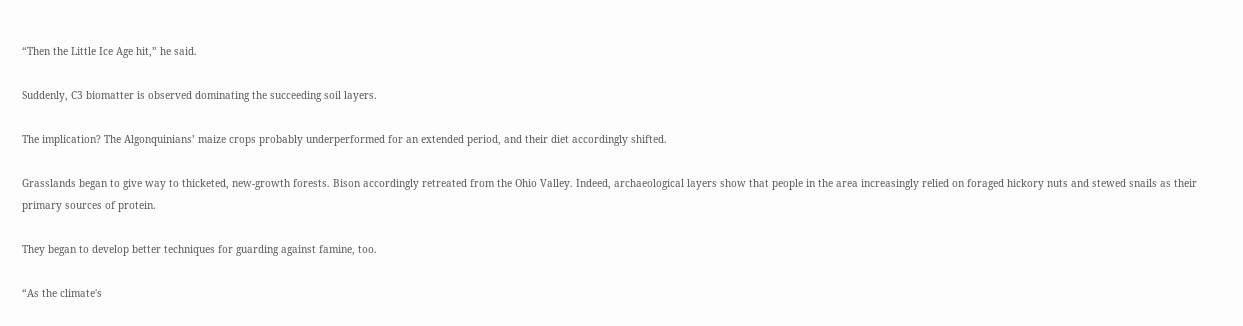“Then the Little Ice Age hit,” he said.

Suddenly, C3 biomatter is observed dominating the succeeding soil layers.

The implication? The Algonquinians’ maize crops probably underperformed for an extended period, and their diet accordingly shifted.

Grasslands began to give way to thicketed, new-growth forests. Bison accordingly retreated from the Ohio Valley. Indeed, archaeological layers show that people in the area increasingly relied on foraged hickory nuts and stewed snails as their primary sources of protein.

They began to develop better techniques for guarding against famine, too.

“As the climate's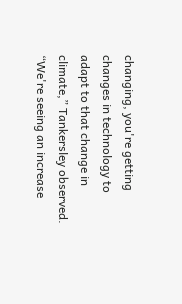changing, you're getting changes in technology to adapt to that change in climate,” Tankersley observed. “We're seeing an increase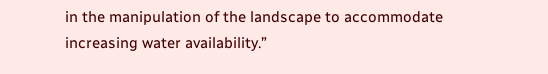in the manipulation of the landscape to accommodate increasing water availability.”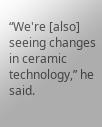“We're [also] seeing changes in ceramic technology,” he said.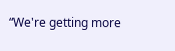“We're getting more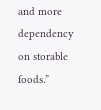and more dependency on storable foods.”